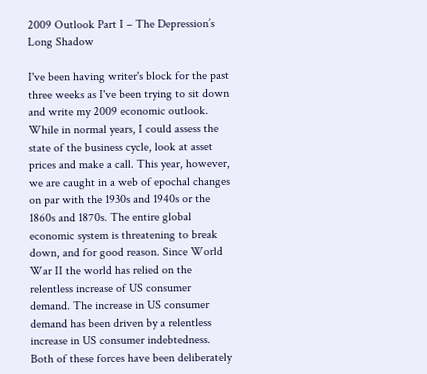2009 Outlook Part I – The Depression’s Long Shadow

I've been having writer's block for the past three weeks as I've been trying to sit down and write my 2009 economic outlook. While in normal years, I could assess the state of the business cycle, look at asset prices and make a call. This year, however, we are caught in a web of epochal changes on par with the 1930s and 1940s or the 1860s and 1870s. The entire global economic system is threatening to break down, and for good reason. Since World War II the world has relied on the relentless increase of US consumer demand. The increase in US consumer demand has been driven by a relentless increase in US consumer indebtedness. Both of these forces have been deliberately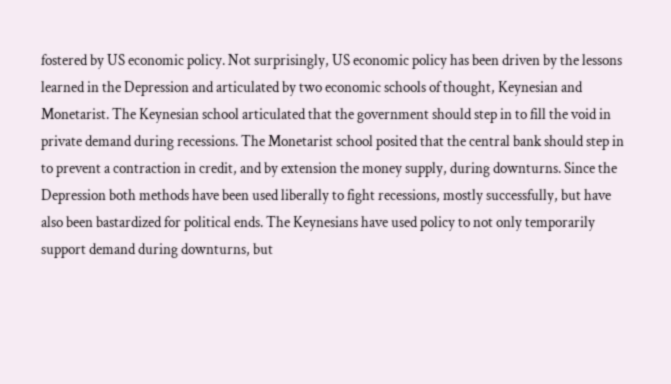fostered by US economic policy. Not surprisingly, US economic policy has been driven by the lessons learned in the Depression and articulated by two economic schools of thought, Keynesian and Monetarist. The Keynesian school articulated that the government should step in to fill the void in private demand during recessions. The Monetarist school posited that the central bank should step in to prevent a contraction in credit, and by extension the money supply, during downturns. Since the Depression both methods have been used liberally to fight recessions, mostly successfully, but have also been bastardized for political ends. The Keynesians have used policy to not only temporarily support demand during downturns, but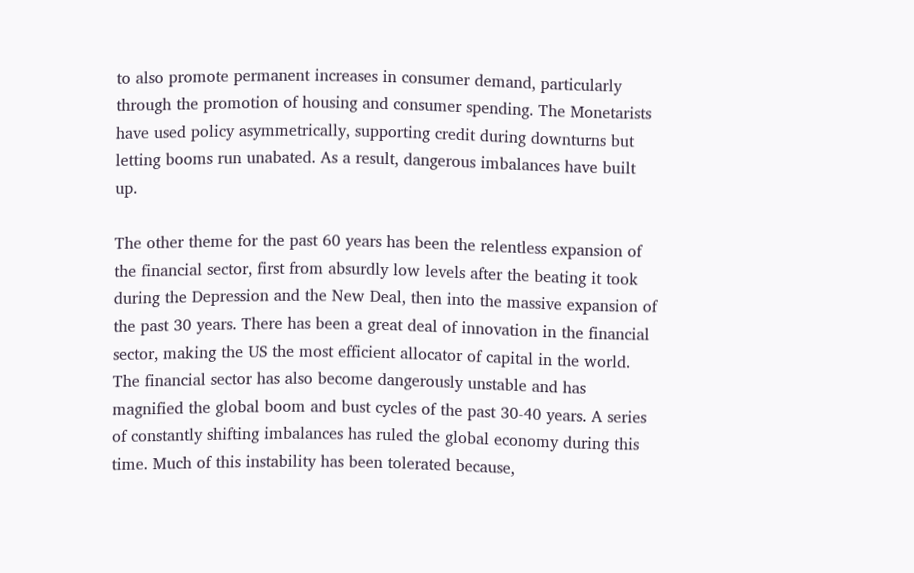to also promote permanent increases in consumer demand, particularly through the promotion of housing and consumer spending. The Monetarists have used policy asymmetrically, supporting credit during downturns but letting booms run unabated. As a result, dangerous imbalances have built up.

The other theme for the past 60 years has been the relentless expansion of the financial sector, first from absurdly low levels after the beating it took during the Depression and the New Deal, then into the massive expansion of the past 30 years. There has been a great deal of innovation in the financial sector, making the US the most efficient allocator of capital in the world. The financial sector has also become dangerously unstable and has magnified the global boom and bust cycles of the past 30-40 years. A series of constantly shifting imbalances has ruled the global economy during this time. Much of this instability has been tolerated because,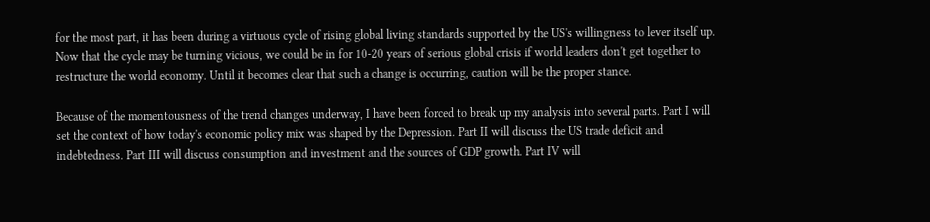for the most part, it has been during a virtuous cycle of rising global living standards supported by the US's willingness to lever itself up. Now that the cycle may be turning vicious, we could be in for 10-20 years of serious global crisis if world leaders don't get together to restructure the world economy. Until it becomes clear that such a change is occurring, caution will be the proper stance.

Because of the momentousness of the trend changes underway, I have been forced to break up my analysis into several parts. Part I will set the context of how today's economic policy mix was shaped by the Depression. Part II will discuss the US trade deficit and indebtedness. Part III will discuss consumption and investment and the sources of GDP growth. Part IV will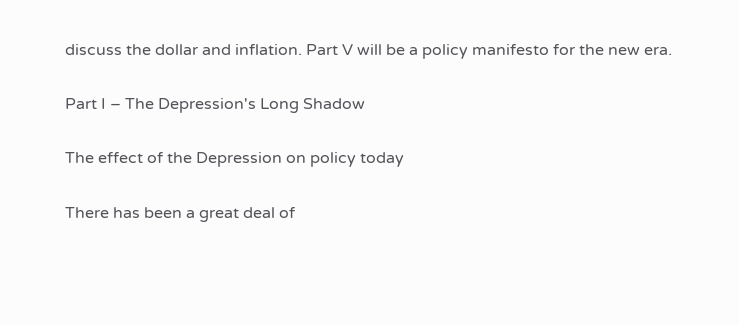discuss the dollar and inflation. Part V will be a policy manifesto for the new era.

Part I – The Depression's Long Shadow

The effect of the Depression on policy today

There has been a great deal of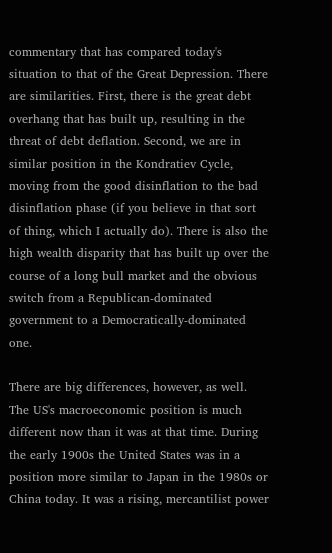commentary that has compared today's situation to that of the Great Depression. There are similarities. First, there is the great debt overhang that has built up, resulting in the threat of debt deflation. Second, we are in similar position in the Kondratiev Cycle, moving from the good disinflation to the bad disinflation phase (if you believe in that sort of thing, which I actually do). There is also the high wealth disparity that has built up over the course of a long bull market and the obvious switch from a Republican-dominated government to a Democratically-dominated one.

There are big differences, however, as well. The US's macroeconomic position is much different now than it was at that time. During the early 1900s the United States was in a position more similar to Japan in the 1980s or China today. It was a rising, mercantilist power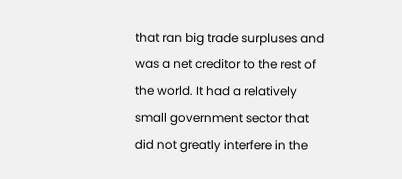that ran big trade surpluses and was a net creditor to the rest of the world. It had a relatively small government sector that did not greatly interfere in the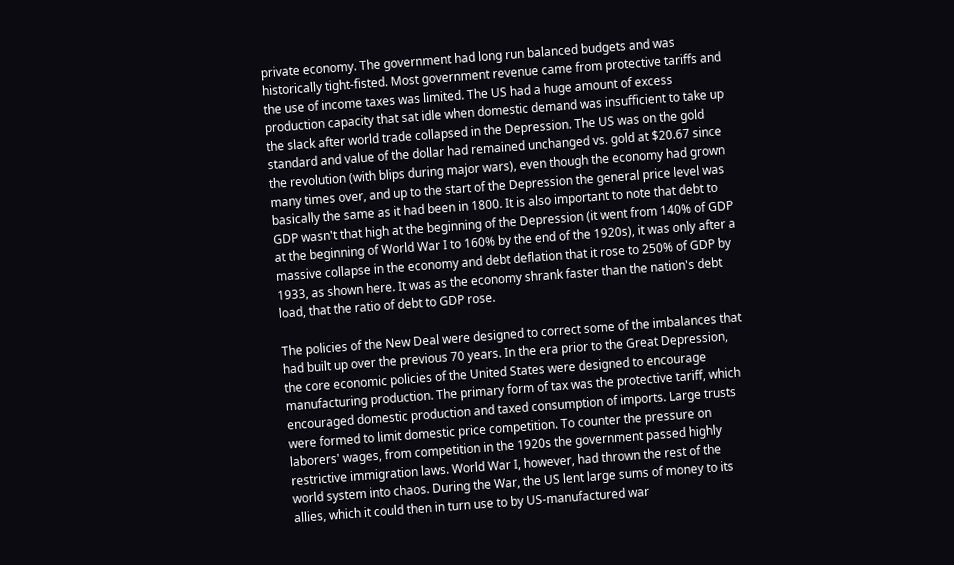private economy. The government had long run balanced budgets and was historically tight-fisted. Most government revenue came from protective tariffs and the use of income taxes was limited. The US had a huge amount of excess production capacity that sat idle when domestic demand was insufficient to take up the slack after world trade collapsed in the Depression. The US was on the gold standard and value of the dollar had remained unchanged vs. gold at $20.67 since the revolution (with blips during major wars), even though the economy had grown many times over, and up to the start of the Depression the general price level was basically the same as it had been in 1800. It is also important to note that debt to GDP wasn't that high at the beginning of the Depression (it went from 140% of GDP at the beginning of World War I to 160% by the end of the 1920s), it was only after a massive collapse in the economy and debt deflation that it rose to 250% of GDP by 1933, as shown here. It was as the economy shrank faster than the nation's debt load, that the ratio of debt to GDP rose.

The policies of the New Deal were designed to correct some of the imbalances that had built up over the previous 70 years. In the era prior to the Great Depression, the core economic policies of the United States were designed to encourage manufacturing production. The primary form of tax was the protective tariff, which encouraged domestic production and taxed consumption of imports. Large trusts were formed to limit domestic price competition. To counter the pressure on laborers' wages, from competition in the 1920s the government passed highly restrictive immigration laws. World War I, however, had thrown the rest of the world system into chaos. During the War, the US lent large sums of money to its allies, which it could then in turn use to by US-manufactured war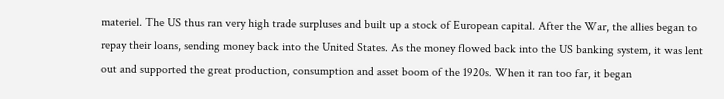materiel. The US thus ran very high trade surpluses and built up a stock of European capital. After the War, the allies began to repay their loans, sending money back into the United States. As the money flowed back into the US banking system, it was lent out and supported the great production, consumption and asset boom of the 1920s. When it ran too far, it began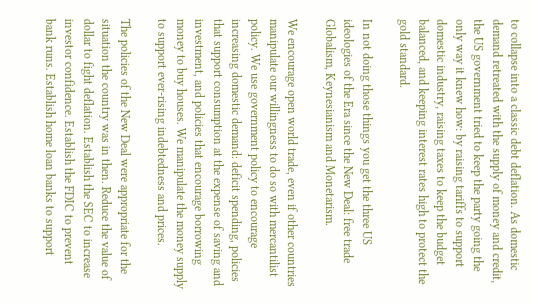to collapse into a classic debt deflation. As domestic demand retreated with the supply of money and credit, the US government tried to keep the party going the only way it knew how: by raising tariffs to support domestic industry, raising taxes to keep the budget balanced, and keeping interest rates high to protect the gold standard.

In not doing those things you get the three US ideologies of the Era since the New Deal: free trade Globalism, Keynesianism and Monetarism.

We encourage open world trade, even if other countries manipulate our willingness to do so with mercantilist policy. We use government policy to encourage increasing domestic demand: deficit spending, policies that support consumption at the expense of saving and investment, and policies that encourage borrowing money to buy houses. We manipulate the money supply to support ever-rising indebtedness and prices.

The policies of the New Deal were appropriate for the situation the country was in then. Reduce the value of dollar to fight deflation. Establish the SEC to increase investor confidence. Establish the FDIC to prevent bank runs. Establish home loan banks to support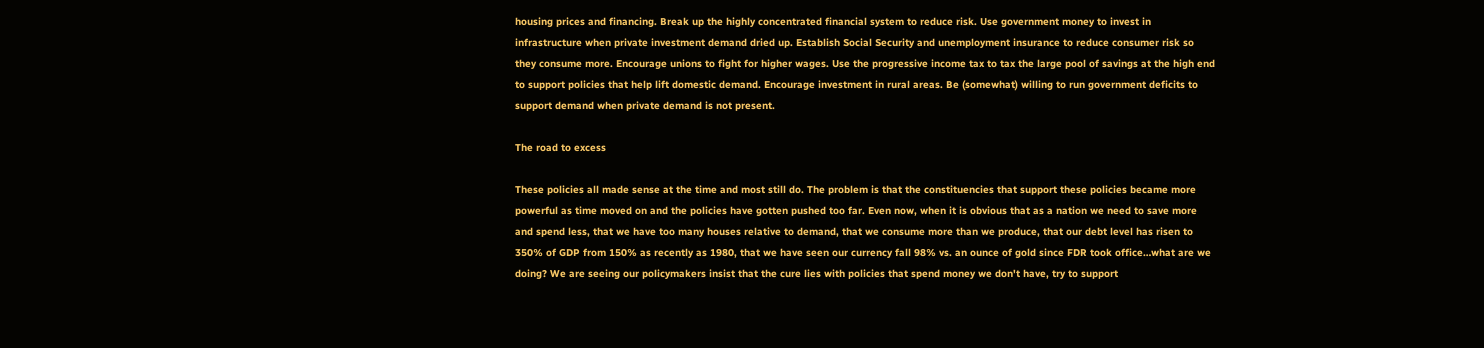housing prices and financing. Break up the highly concentrated financial system to reduce risk. Use government money to invest in infrastructure when private investment demand dried up. Establish Social Security and unemployment insurance to reduce consumer risk so they consume more. Encourage unions to fight for higher wages. Use the progressive income tax to tax the large pool of savings at the high end to support policies that help lift domestic demand. Encourage investment in rural areas. Be (somewhat) willing to run government deficits to support demand when private demand is not present.

The road to excess

These policies all made sense at the time and most still do. The problem is that the constituencies that support these policies became more powerful as time moved on and the policies have gotten pushed too far. Even now, when it is obvious that as a nation we need to save more and spend less, that we have too many houses relative to demand, that we consume more than we produce, that our debt level has risen to 350% of GDP from 150% as recently as 1980, that we have seen our currency fall 98% vs. an ounce of gold since FDR took office…what are we doing? We are seeing our policymakers insist that the cure lies with policies that spend money we don't have, try to support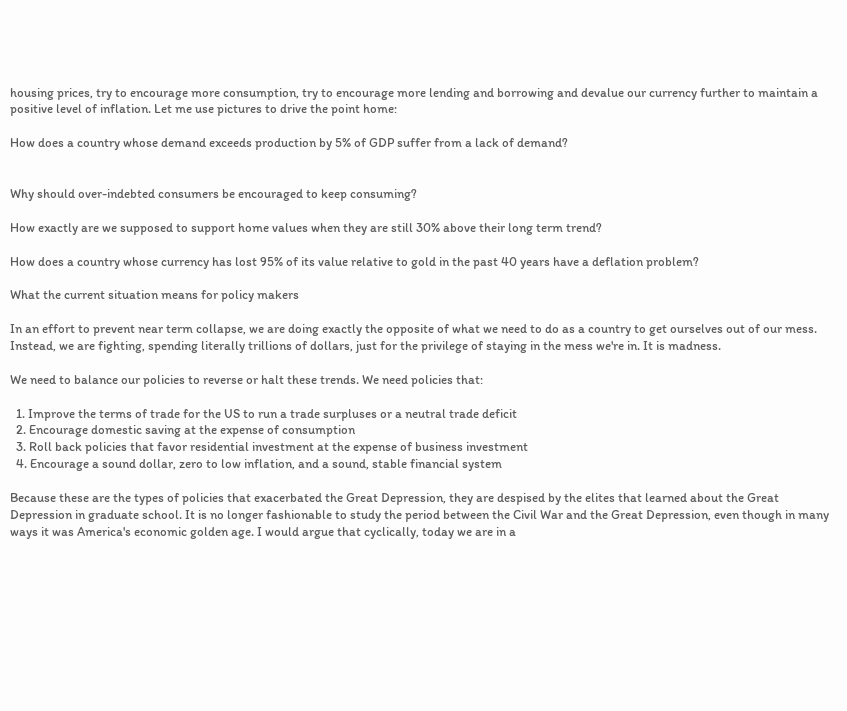housing prices, try to encourage more consumption, try to encourage more lending and borrowing and devalue our currency further to maintain a positive level of inflation. Let me use pictures to drive the point home:

How does a country whose demand exceeds production by 5% of GDP suffer from a lack of demand?


Why should over-indebted consumers be encouraged to keep consuming?

How exactly are we supposed to support home values when they are still 30% above their long term trend?

How does a country whose currency has lost 95% of its value relative to gold in the past 40 years have a deflation problem?

What the current situation means for policy makers

In an effort to prevent near term collapse, we are doing exactly the opposite of what we need to do as a country to get ourselves out of our mess. Instead, we are fighting, spending literally trillions of dollars, just for the privilege of staying in the mess we're in. It is madness.

We need to balance our policies to reverse or halt these trends. We need policies that:

  1. Improve the terms of trade for the US to run a trade surpluses or a neutral trade deficit
  2. Encourage domestic saving at the expense of consumption
  3. Roll back policies that favor residential investment at the expense of business investment
  4. Encourage a sound dollar, zero to low inflation, and a sound, stable financial system

Because these are the types of policies that exacerbated the Great Depression, they are despised by the elites that learned about the Great Depression in graduate school. It is no longer fashionable to study the period between the Civil War and the Great Depression, even though in many ways it was America's economic golden age. I would argue that cyclically, today we are in a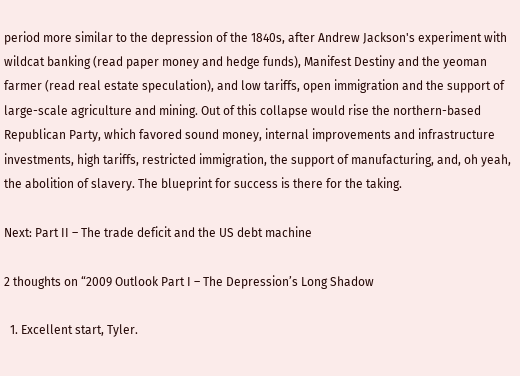period more similar to the depression of the 1840s, after Andrew Jackson's experiment with wildcat banking (read paper money and hedge funds), Manifest Destiny and the yeoman farmer (read real estate speculation), and low tariffs, open immigration and the support of large-scale agriculture and mining. Out of this collapse would rise the northern-based Republican Party, which favored sound money, internal improvements and infrastructure investments, high tariffs, restricted immigration, the support of manufacturing, and, oh yeah, the abolition of slavery. The blueprint for success is there for the taking.

Next: Part II – The trade deficit and the US debt machine

2 thoughts on “2009 Outlook Part I – The Depression’s Long Shadow

  1. Excellent start, Tyler.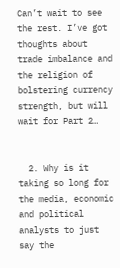Can’t wait to see the rest. I’ve got thoughts about trade imbalance and the religion of bolstering currency strength, but will wait for Part 2…


  2. Why is it taking so long for the media, economic and political analysts to just say the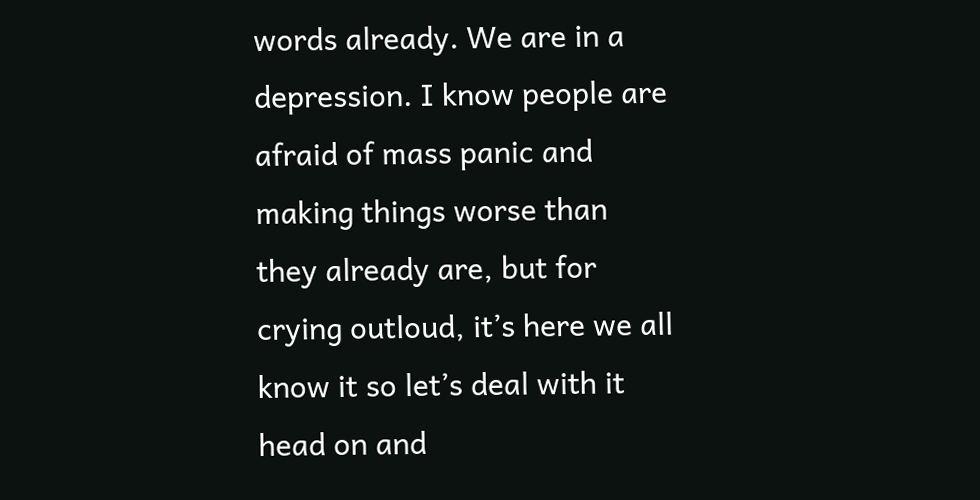words already. We are in a depression. I know people are afraid of mass panic and making things worse than they already are, but for crying outloud, it’s here we all know it so let’s deal with it head on and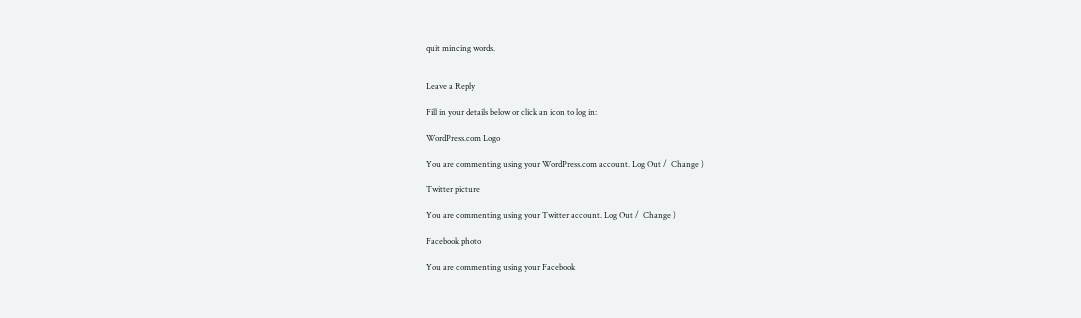quit mincing words.


Leave a Reply

Fill in your details below or click an icon to log in:

WordPress.com Logo

You are commenting using your WordPress.com account. Log Out /  Change )

Twitter picture

You are commenting using your Twitter account. Log Out /  Change )

Facebook photo

You are commenting using your Facebook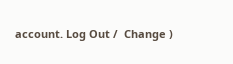account. Log Out /  Change )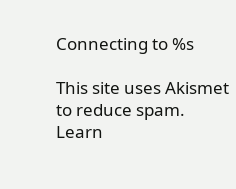Connecting to %s

This site uses Akismet to reduce spam. Learn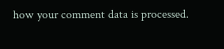how your comment data is processed.